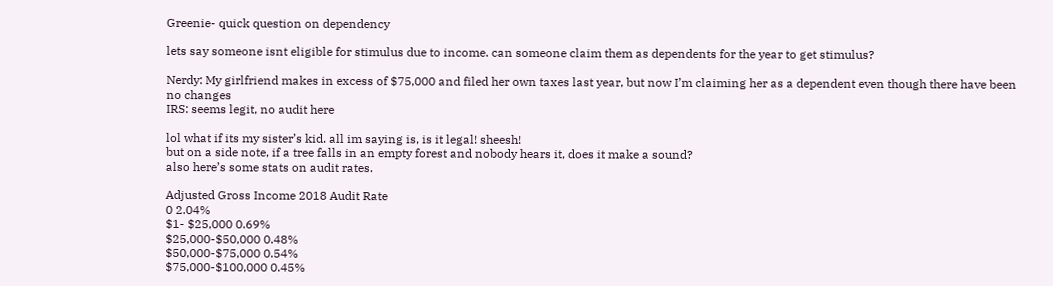Greenie- quick question on dependency

lets say someone isnt eligible for stimulus due to income. can someone claim them as dependents for the year to get stimulus?

Nerdy: My girlfriend makes in excess of $75,000 and filed her own taxes last year, but now I’m claiming her as a dependent even though there have been no changes
IRS: seems legit, no audit here

lol what if its my sister’s kid. all im saying is, is it legal! sheesh!
but on a side note, if a tree falls in an empty forest and nobody hears it, does it make a sound?
also here’s some stats on audit rates.

Adjusted Gross Income 2018 Audit Rate
0 2.04%
$1- $25,000 0.69%
$25,000-$50,000 0.48%
$50,000-$75,000 0.54%
$75,000-$100,000 0.45%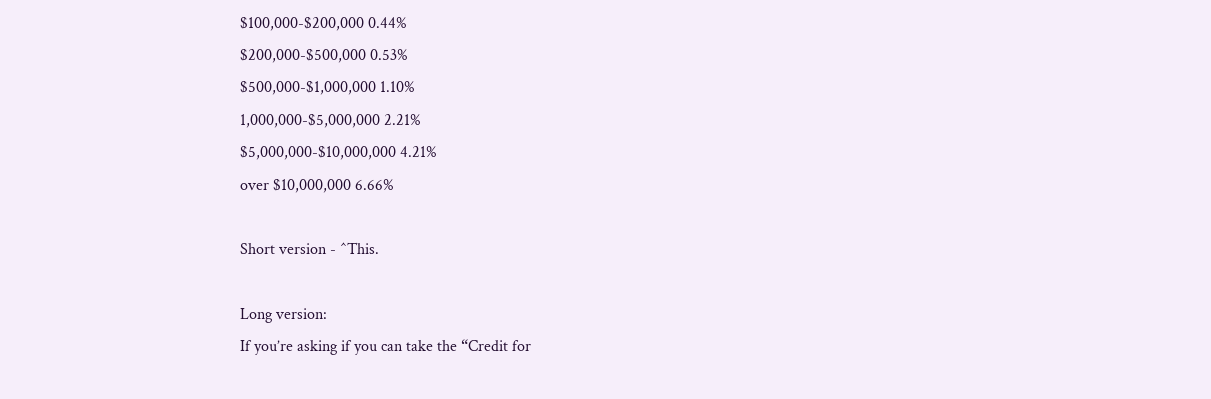$100,000-$200,000 0.44%
$200,000-$500,000 0.53%
$500,000-$1,000,000 1.10%
1,000,000-$5,000,000 2.21%
$5,000,000-$10,000,000 4.21%
over $10,000,000 6.66%

Short version - ^This.

Long version:
If you’re asking if you can take the “Credit for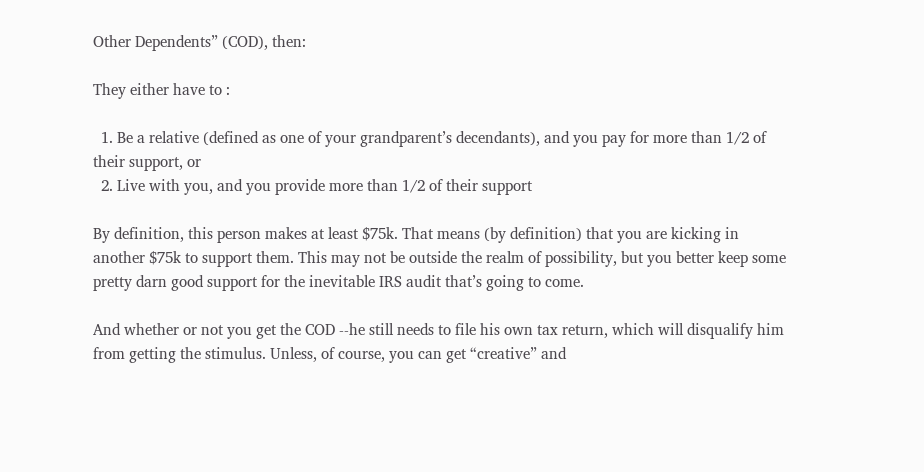Other Dependents” (COD), then:

They either have to :

  1. Be a relative (defined as one of your grandparent’s decendants), and you pay for more than 1/2 of their support, or
  2. Live with you, and you provide more than 1/2 of their support

By definition, this person makes at least $75k. That means (by definition) that you are kicking in another $75k to support them. This may not be outside the realm of possibility, but you better keep some pretty darn good support for the inevitable IRS audit that’s going to come.

And whether or not you get the COD --he still needs to file his own tax return, which will disqualify him from getting the stimulus. Unless, of course, you can get “creative” and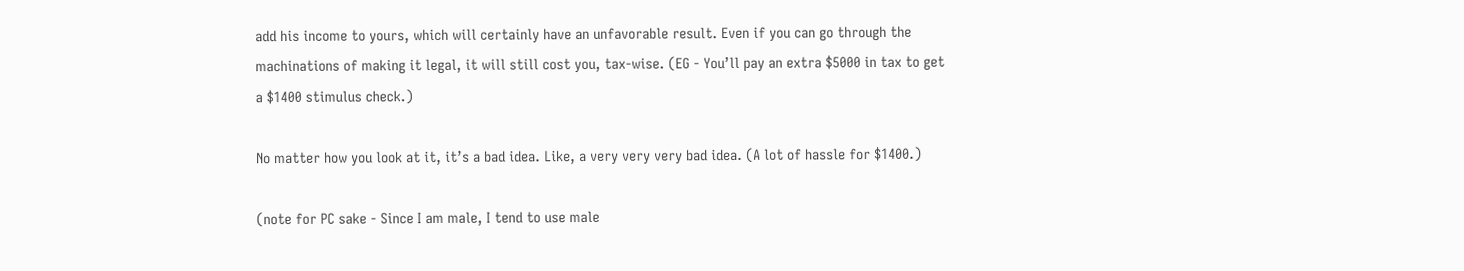add his income to yours, which will certainly have an unfavorable result. Even if you can go through the machinations of making it legal, it will still cost you, tax-wise. (EG - You’ll pay an extra $5000 in tax to get a $1400 stimulus check.)

No matter how you look at it, it’s a bad idea. Like, a very very very bad idea. (A lot of hassle for $1400.)

(note for PC sake - Since I am male, I tend to use male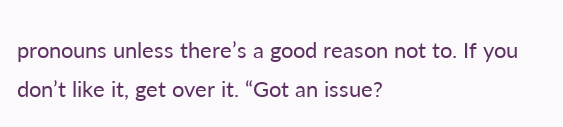pronouns unless there’s a good reason not to. If you don’t like it, get over it. “Got an issue?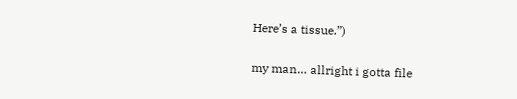Here’s a tissue.”)

my man… allright i gotta file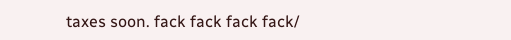taxes soon. fack fack fack fack/